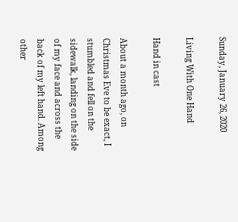Sunday, January 26, 2020

Living With One Hand

Hand in cast

About a month ago, on Christmas Eve to be exact, I stumbled and fell on the sidewalk, landing on the side of my face and across the back of my left hand. Among other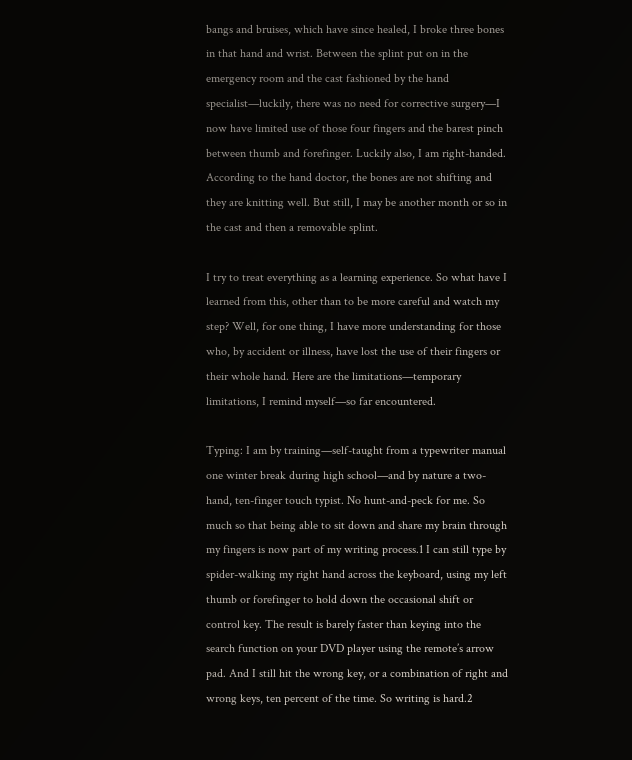bangs and bruises, which have since healed, I broke three bones in that hand and wrist. Between the splint put on in the emergency room and the cast fashioned by the hand specialist—luckily, there was no need for corrective surgery—I now have limited use of those four fingers and the barest pinch between thumb and forefinger. Luckily also, I am right-handed. According to the hand doctor, the bones are not shifting and they are knitting well. But still, I may be another month or so in the cast and then a removable splint.

I try to treat everything as a learning experience. So what have I learned from this, other than to be more careful and watch my step? Well, for one thing, I have more understanding for those who, by accident or illness, have lost the use of their fingers or their whole hand. Here are the limitations—temporary limitations, I remind myself—so far encountered.

Typing: I am by training—self-taught from a typewriter manual one winter break during high school—and by nature a two-hand, ten-finger touch typist. No hunt-and-peck for me. So much so that being able to sit down and share my brain through my fingers is now part of my writing process.1 I can still type by spider-walking my right hand across the keyboard, using my left thumb or forefinger to hold down the occasional shift or control key. The result is barely faster than keying into the search function on your DVD player using the remote’s arrow pad. And I still hit the wrong key, or a combination of right and wrong keys, ten percent of the time. So writing is hard.2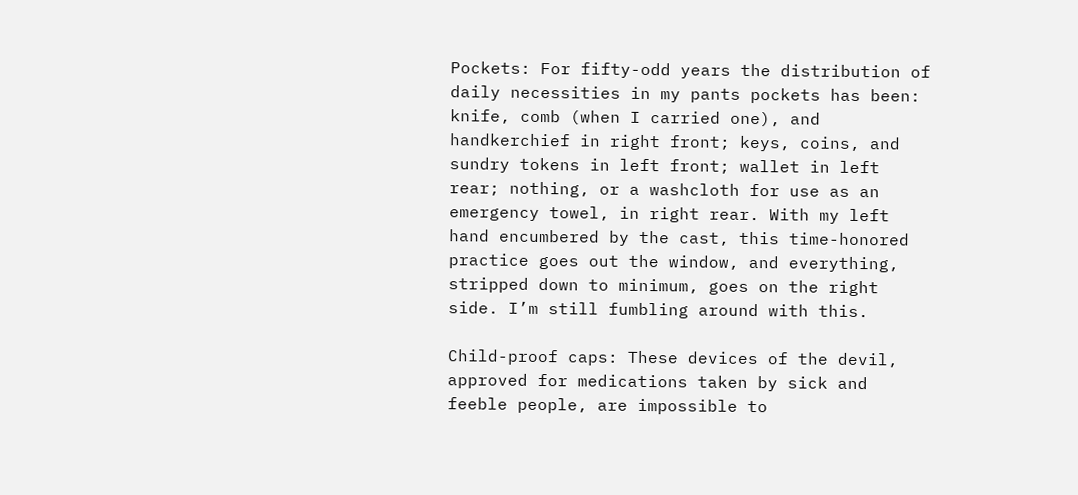Pockets: For fifty-odd years the distribution of daily necessities in my pants pockets has been: knife, comb (when I carried one), and handkerchief in right front; keys, coins, and sundry tokens in left front; wallet in left rear; nothing, or a washcloth for use as an emergency towel, in right rear. With my left hand encumbered by the cast, this time-honored practice goes out the window, and everything, stripped down to minimum, goes on the right side. I’m still fumbling around with this.

Child-proof caps: These devices of the devil, approved for medications taken by sick and feeble people, are impossible to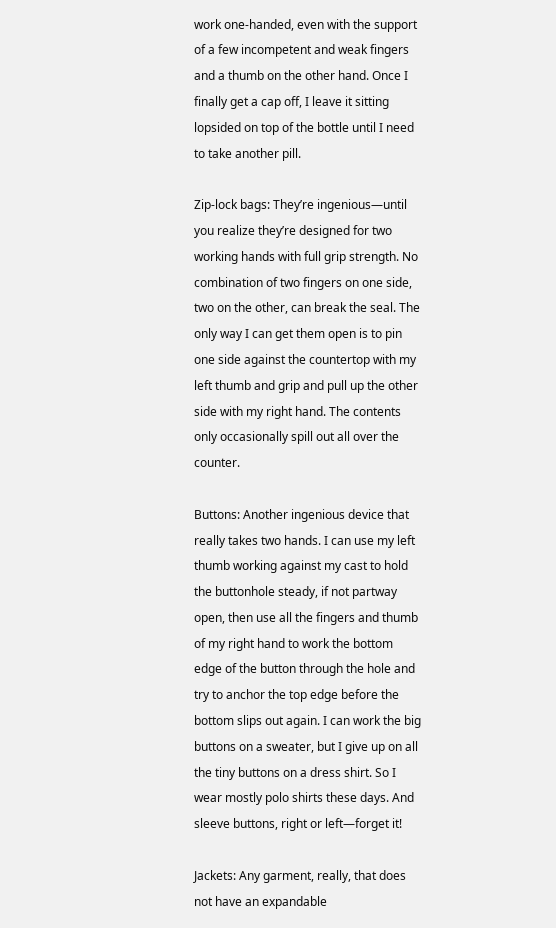work one-handed, even with the support of a few incompetent and weak fingers and a thumb on the other hand. Once I finally get a cap off, I leave it sitting lopsided on top of the bottle until I need to take another pill.

Zip-lock bags: They’re ingenious—until you realize they’re designed for two working hands with full grip strength. No combination of two fingers on one side, two on the other, can break the seal. The only way I can get them open is to pin one side against the countertop with my left thumb and grip and pull up the other side with my right hand. The contents only occasionally spill out all over the counter.

Buttons: Another ingenious device that really takes two hands. I can use my left thumb working against my cast to hold the buttonhole steady, if not partway open, then use all the fingers and thumb of my right hand to work the bottom edge of the button through the hole and try to anchor the top edge before the bottom slips out again. I can work the big buttons on a sweater, but I give up on all the tiny buttons on a dress shirt. So I wear mostly polo shirts these days. And sleeve buttons, right or left—forget it!

Jackets: Any garment, really, that does not have an expandable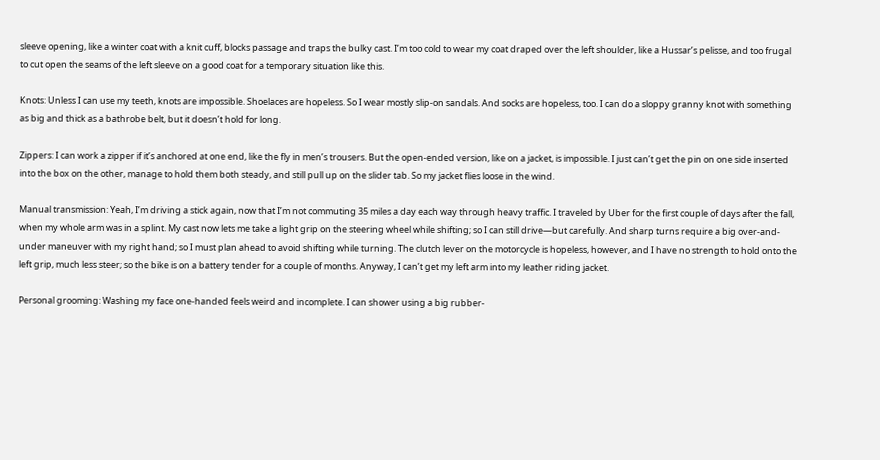sleeve opening, like a winter coat with a knit cuff, blocks passage and traps the bulky cast. I’m too cold to wear my coat draped over the left shoulder, like a Hussar’s pelisse, and too frugal to cut open the seams of the left sleeve on a good coat for a temporary situation like this.

Knots: Unless I can use my teeth, knots are impossible. Shoelaces are hopeless. So I wear mostly slip-on sandals. And socks are hopeless, too. I can do a sloppy granny knot with something as big and thick as a bathrobe belt, but it doesn’t hold for long.

Zippers: I can work a zipper if it’s anchored at one end, like the fly in men’s trousers. But the open-ended version, like on a jacket, is impossible. I just can’t get the pin on one side inserted into the box on the other, manage to hold them both steady, and still pull up on the slider tab. So my jacket flies loose in the wind.

Manual transmission: Yeah, I’m driving a stick again, now that I’m not commuting 35 miles a day each way through heavy traffic. I traveled by Uber for the first couple of days after the fall, when my whole arm was in a splint. My cast now lets me take a light grip on the steering wheel while shifting; so I can still drive—but carefully. And sharp turns require a big over-and-under maneuver with my right hand; so I must plan ahead to avoid shifting while turning. The clutch lever on the motorcycle is hopeless, however, and I have no strength to hold onto the left grip, much less steer; so the bike is on a battery tender for a couple of months. Anyway, I can’t get my left arm into my leather riding jacket.

Personal grooming: Washing my face one-handed feels weird and incomplete. I can shower using a big rubber-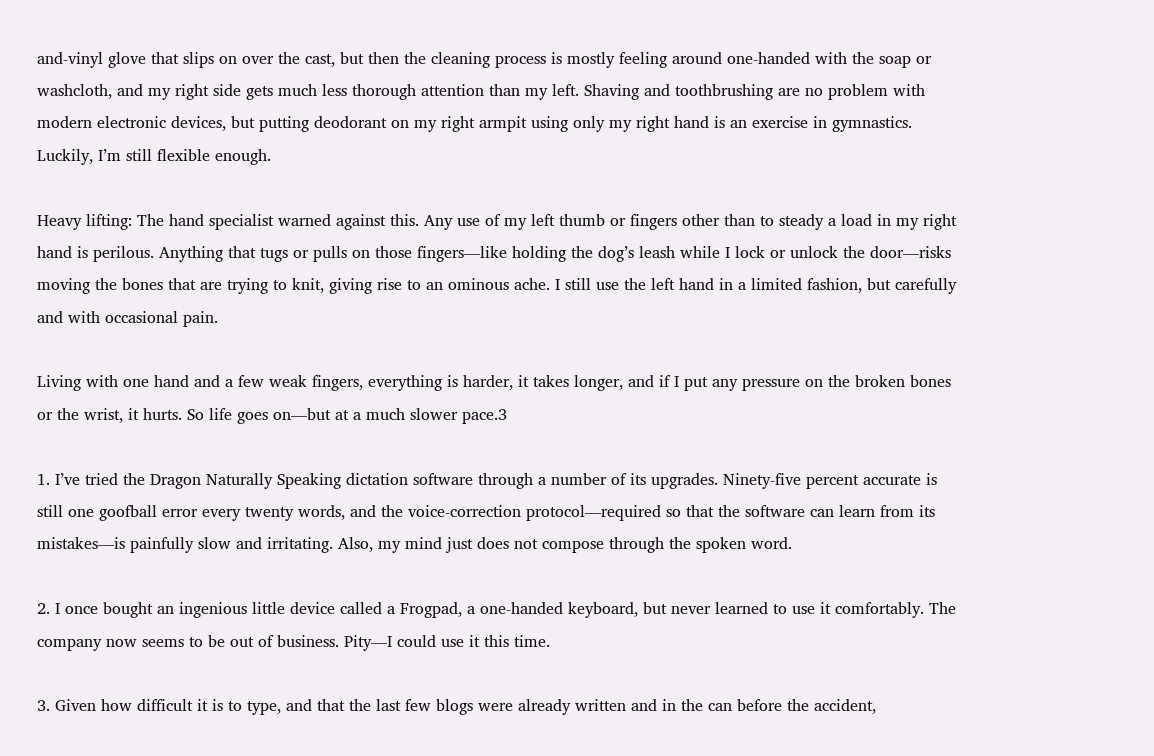and-vinyl glove that slips on over the cast, but then the cleaning process is mostly feeling around one-handed with the soap or washcloth, and my right side gets much less thorough attention than my left. Shaving and toothbrushing are no problem with modern electronic devices, but putting deodorant on my right armpit using only my right hand is an exercise in gymnastics. Luckily, I’m still flexible enough.

Heavy lifting: The hand specialist warned against this. Any use of my left thumb or fingers other than to steady a load in my right hand is perilous. Anything that tugs or pulls on those fingers—like holding the dog’s leash while I lock or unlock the door—risks moving the bones that are trying to knit, giving rise to an ominous ache. I still use the left hand in a limited fashion, but carefully and with occasional pain.

Living with one hand and a few weak fingers, everything is harder, it takes longer, and if I put any pressure on the broken bones or the wrist, it hurts. So life goes on—but at a much slower pace.3

1. I’ve tried the Dragon Naturally Speaking dictation software through a number of its upgrades. Ninety-five percent accurate is still one goofball error every twenty words, and the voice-correction protocol—required so that the software can learn from its mistakes—is painfully slow and irritating. Also, my mind just does not compose through the spoken word.

2. I once bought an ingenious little device called a Frogpad, a one-handed keyboard, but never learned to use it comfortably. The company now seems to be out of business. Pity—I could use it this time.

3. Given how difficult it is to type, and that the last few blogs were already written and in the can before the accident,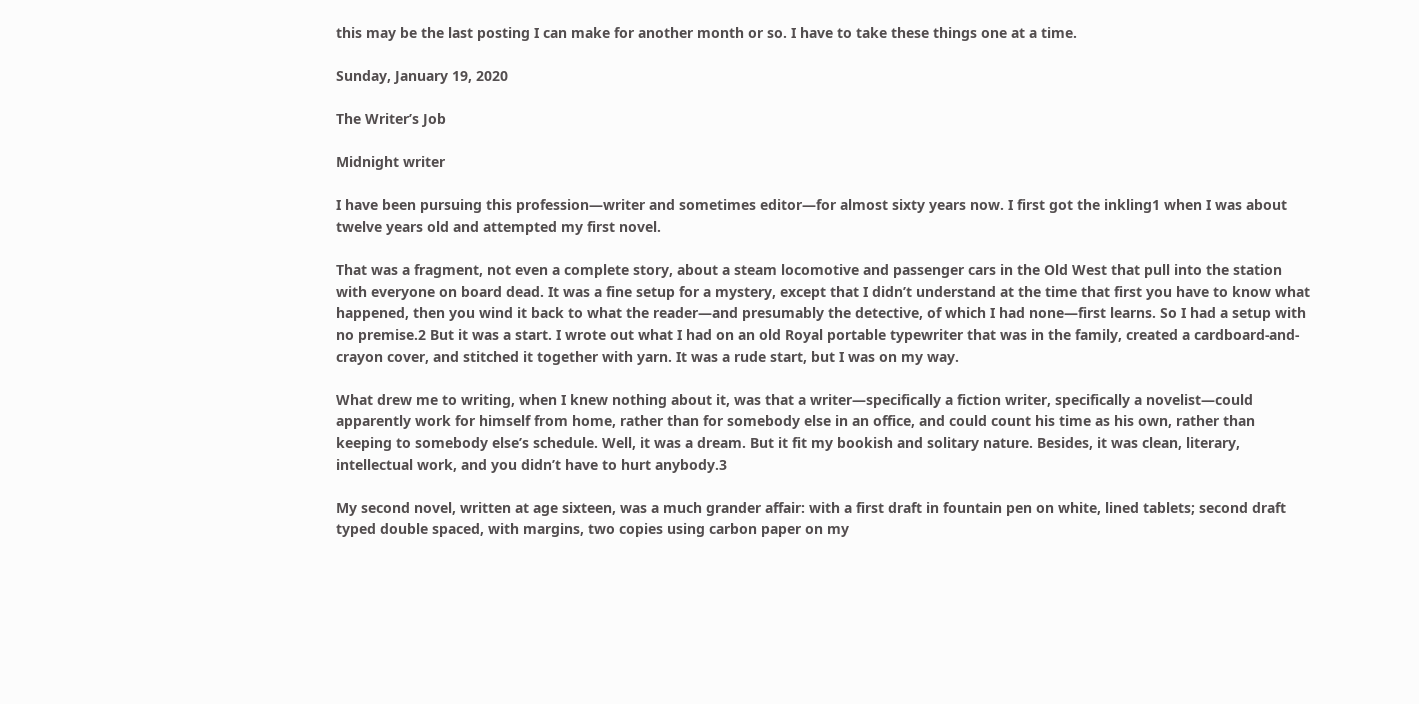this may be the last posting I can make for another month or so. I have to take these things one at a time.

Sunday, January 19, 2020

The Writer’s Job

Midnight writer

I have been pursuing this profession—writer and sometimes editor—for almost sixty years now. I first got the inkling1 when I was about twelve years old and attempted my first novel.

That was a fragment, not even a complete story, about a steam locomotive and passenger cars in the Old West that pull into the station with everyone on board dead. It was a fine setup for a mystery, except that I didn’t understand at the time that first you have to know what happened, then you wind it back to what the reader—and presumably the detective, of which I had none—first learns. So I had a setup with no premise.2 But it was a start. I wrote out what I had on an old Royal portable typewriter that was in the family, created a cardboard-and-crayon cover, and stitched it together with yarn. It was a rude start, but I was on my way.

What drew me to writing, when I knew nothing about it, was that a writer—specifically a fiction writer, specifically a novelist—could apparently work for himself from home, rather than for somebody else in an office, and could count his time as his own, rather than keeping to somebody else’s schedule. Well, it was a dream. But it fit my bookish and solitary nature. Besides, it was clean, literary, intellectual work, and you didn’t have to hurt anybody.3

My second novel, written at age sixteen, was a much grander affair: with a first draft in fountain pen on white, lined tablets; second draft typed double spaced, with margins, two copies using carbon paper on my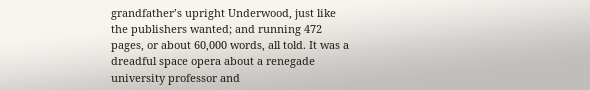grandfather’s upright Underwood, just like the publishers wanted; and running 472 pages, or about 60,000 words, all told. It was a dreadful space opera about a renegade university professor and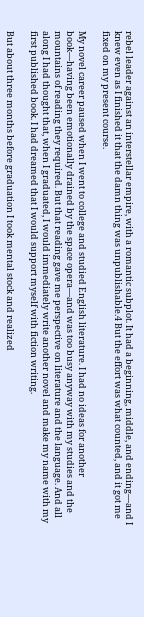rebel leader against an interstellar empire, with a romantic subplot. It had a beginning, middle, and ending—and I knew even as I finished it that the damn thing was unpublishable.4 But the effort was what counted, and it got me fixed on my present course.

My novel career paused when I went to college and studied English literature. I had no ideas for another book—having been emotionally drained by the space opera—and was too busy anyway with my studies and the mountains of reading they required. But that reading gave me perspective on literature and the language. And all along I had thought that, when I graduated, I would immediately write another novel and make my name with my first published book. I had dreamed that I would support myself with fiction writing.

But about three months before graduation I took mental stock and realized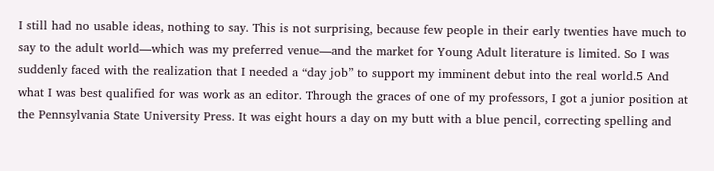I still had no usable ideas, nothing to say. This is not surprising, because few people in their early twenties have much to say to the adult world—which was my preferred venue—and the market for Young Adult literature is limited. So I was suddenly faced with the realization that I needed a “day job” to support my imminent debut into the real world.5 And what I was best qualified for was work as an editor. Through the graces of one of my professors, I got a junior position at the Pennsylvania State University Press. It was eight hours a day on my butt with a blue pencil, correcting spelling and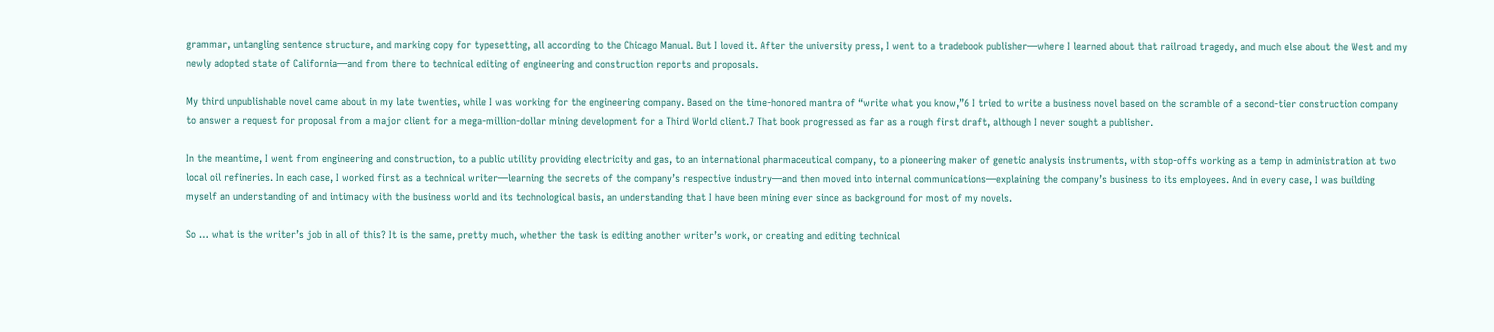grammar, untangling sentence structure, and marking copy for typesetting, all according to the Chicago Manual. But I loved it. After the university press, I went to a tradebook publisher—where I learned about that railroad tragedy, and much else about the West and my newly adopted state of California—and from there to technical editing of engineering and construction reports and proposals.

My third unpublishable novel came about in my late twenties, while I was working for the engineering company. Based on the time-honored mantra of “write what you know,”6 I tried to write a business novel based on the scramble of a second-tier construction company to answer a request for proposal from a major client for a mega-million-dollar mining development for a Third World client.7 That book progressed as far as a rough first draft, although I never sought a publisher.

In the meantime, I went from engineering and construction, to a public utility providing electricity and gas, to an international pharmaceutical company, to a pioneering maker of genetic analysis instruments, with stop-offs working as a temp in administration at two local oil refineries. In each case, I worked first as a technical writer—learning the secrets of the company’s respective industry—and then moved into internal communications—explaining the company’s business to its employees. And in every case, I was building myself an understanding of and intimacy with the business world and its technological basis, an understanding that I have been mining ever since as background for most of my novels.

So … what is the writer’s job in all of this? It is the same, pretty much, whether the task is editing another writer’s work, or creating and editing technical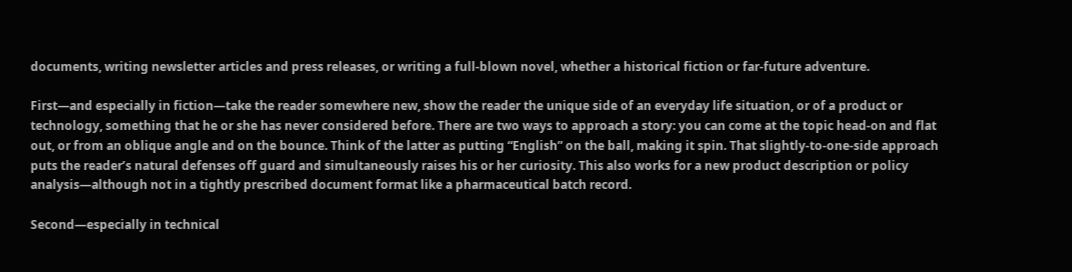documents, writing newsletter articles and press releases, or writing a full-blown novel, whether a historical fiction or far-future adventure.

First—and especially in fiction—take the reader somewhere new, show the reader the unique side of an everyday life situation, or of a product or technology, something that he or she has never considered before. There are two ways to approach a story: you can come at the topic head-on and flat out, or from an oblique angle and on the bounce. Think of the latter as putting “English” on the ball, making it spin. That slightly-to-one-side approach puts the reader’s natural defenses off guard and simultaneously raises his or her curiosity. This also works for a new product description or policy analysis—although not in a tightly prescribed document format like a pharmaceutical batch record.

Second—especially in technical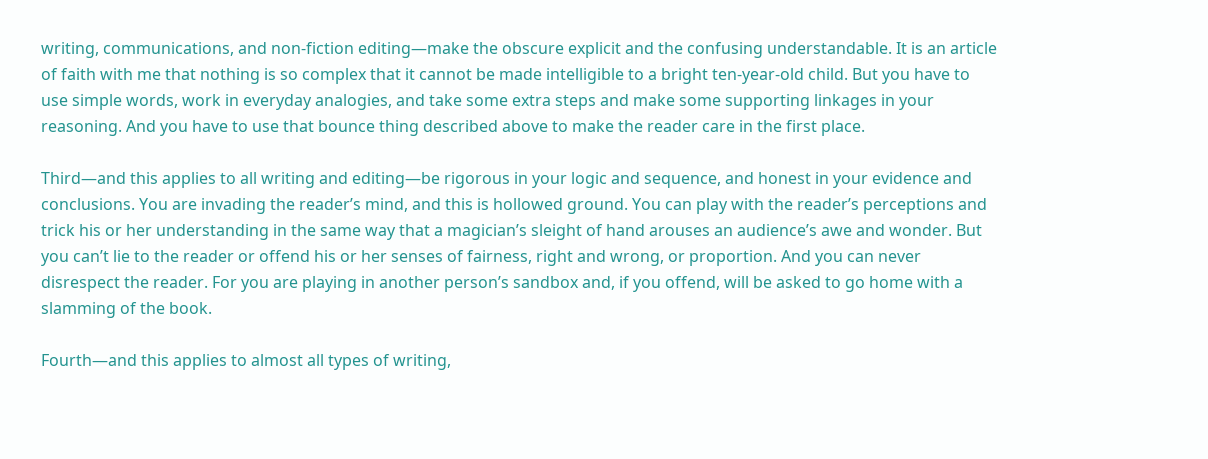writing, communications, and non-fiction editing—make the obscure explicit and the confusing understandable. It is an article of faith with me that nothing is so complex that it cannot be made intelligible to a bright ten-year-old child. But you have to use simple words, work in everyday analogies, and take some extra steps and make some supporting linkages in your reasoning. And you have to use that bounce thing described above to make the reader care in the first place.

Third—and this applies to all writing and editing—be rigorous in your logic and sequence, and honest in your evidence and conclusions. You are invading the reader’s mind, and this is hollowed ground. You can play with the reader’s perceptions and trick his or her understanding in the same way that a magician’s sleight of hand arouses an audience’s awe and wonder. But you can’t lie to the reader or offend his or her senses of fairness, right and wrong, or proportion. And you can never disrespect the reader. For you are playing in another person’s sandbox and, if you offend, will be asked to go home with a slamming of the book.

Fourth—and this applies to almost all types of writing,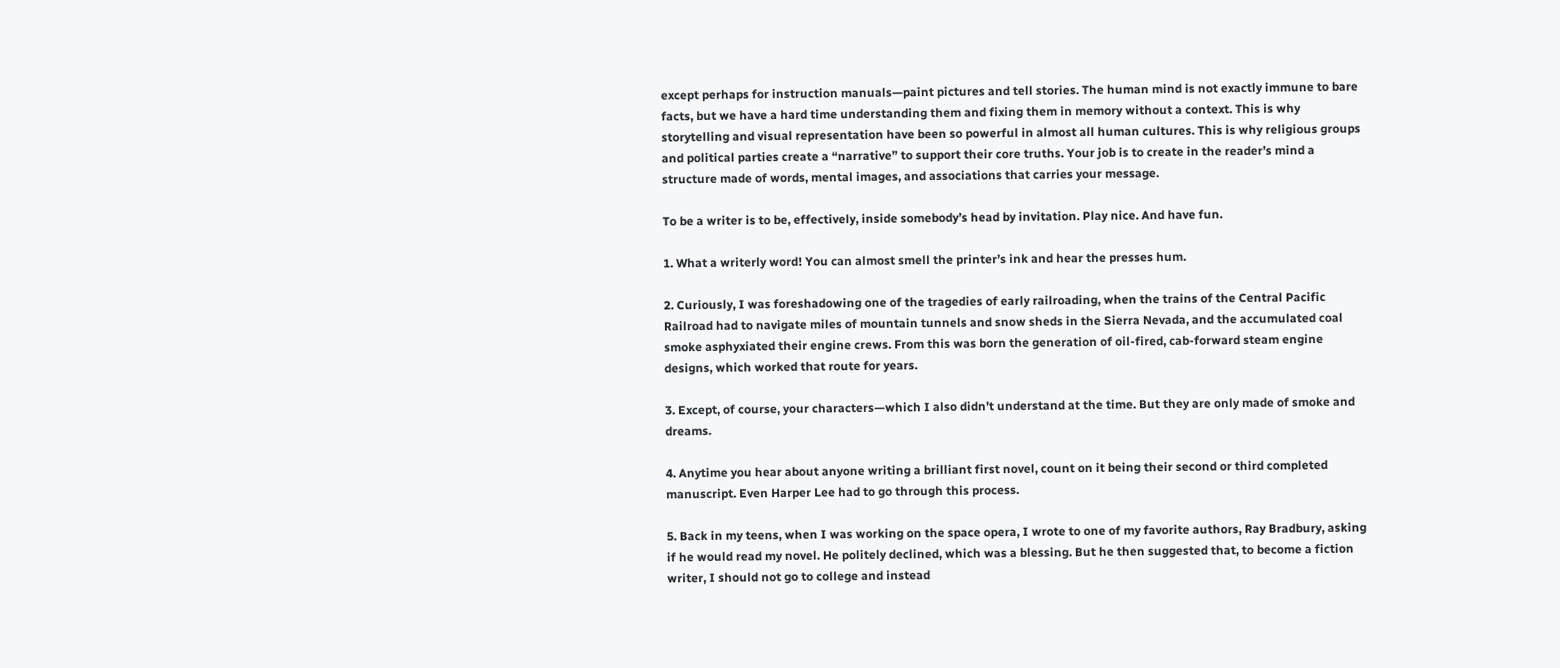except perhaps for instruction manuals—paint pictures and tell stories. The human mind is not exactly immune to bare facts, but we have a hard time understanding them and fixing them in memory without a context. This is why storytelling and visual representation have been so powerful in almost all human cultures. This is why religious groups and political parties create a “narrative” to support their core truths. Your job is to create in the reader’s mind a structure made of words, mental images, and associations that carries your message.

To be a writer is to be, effectively, inside somebody’s head by invitation. Play nice. And have fun.

1. What a writerly word! You can almost smell the printer’s ink and hear the presses hum.

2. Curiously, I was foreshadowing one of the tragedies of early railroading, when the trains of the Central Pacific Railroad had to navigate miles of mountain tunnels and snow sheds in the Sierra Nevada, and the accumulated coal smoke asphyxiated their engine crews. From this was born the generation of oil-fired, cab-forward steam engine designs, which worked that route for years.

3. Except, of course, your characters—which I also didn’t understand at the time. But they are only made of smoke and dreams.

4. Anytime you hear about anyone writing a brilliant first novel, count on it being their second or third completed manuscript. Even Harper Lee had to go through this process.

5. Back in my teens, when I was working on the space opera, I wrote to one of my favorite authors, Ray Bradbury, asking if he would read my novel. He politely declined, which was a blessing. But he then suggested that, to become a fiction writer, I should not go to college and instead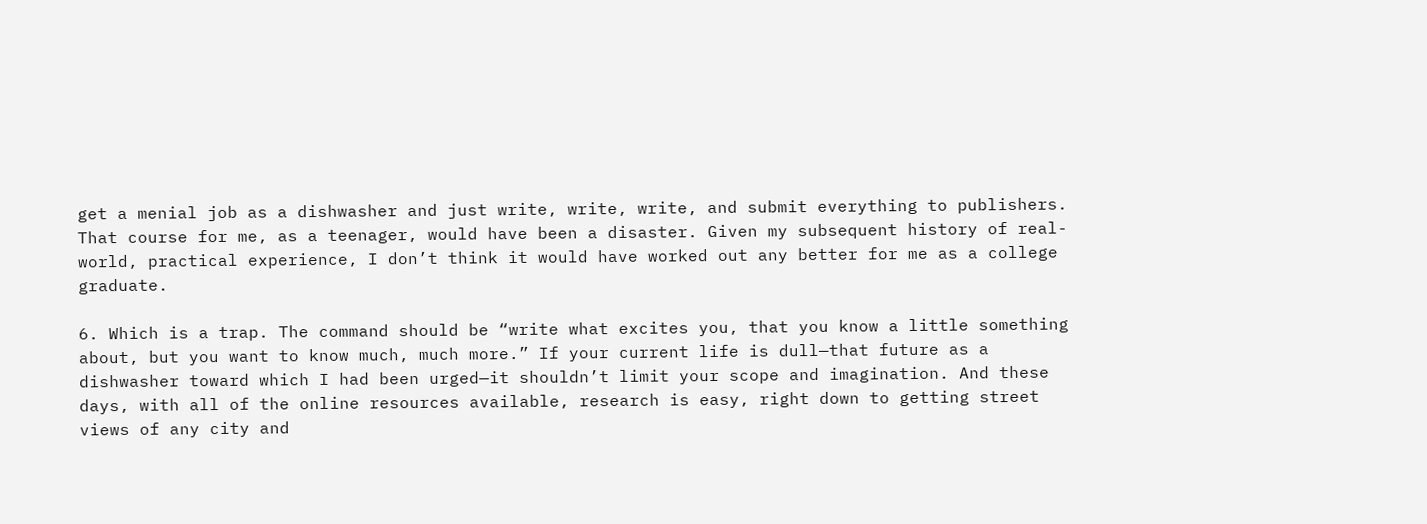get a menial job as a dishwasher and just write, write, write, and submit everything to publishers. That course for me, as a teenager, would have been a disaster. Given my subsequent history of real-world, practical experience, I don’t think it would have worked out any better for me as a college graduate.

6. Which is a trap. The command should be “write what excites you, that you know a little something about, but you want to know much, much more.” If your current life is dull—that future as a dishwasher toward which I had been urged—it shouldn’t limit your scope and imagination. And these days, with all of the online resources available, research is easy, right down to getting street views of any city and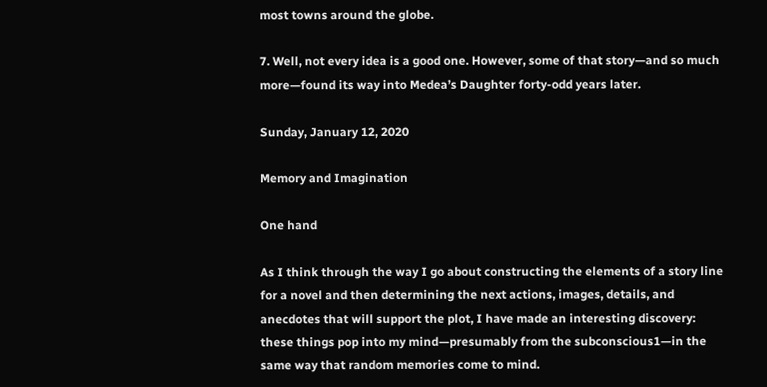most towns around the globe.

7. Well, not every idea is a good one. However, some of that story—and so much more—found its way into Medea’s Daughter forty-odd years later.

Sunday, January 12, 2020

Memory and Imagination

One hand

As I think through the way I go about constructing the elements of a story line for a novel and then determining the next actions, images, details, and anecdotes that will support the plot, I have made an interesting discovery: these things pop into my mind—presumably from the subconscious1—in the same way that random memories come to mind.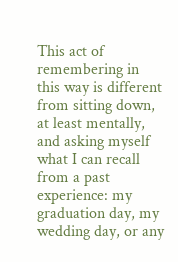This act of remembering in this way is different from sitting down, at least mentally, and asking myself what I can recall from a past experience: my graduation day, my wedding day, or any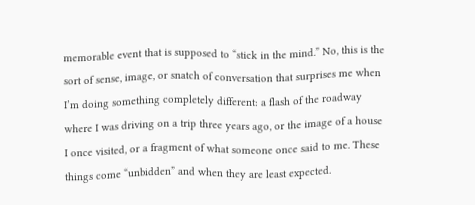memorable event that is supposed to “stick in the mind.” No, this is the sort of sense, image, or snatch of conversation that surprises me when I’m doing something completely different: a flash of the roadway where I was driving on a trip three years ago, or the image of a house I once visited, or a fragment of what someone once said to me. These things come “unbidden” and when they are least expected.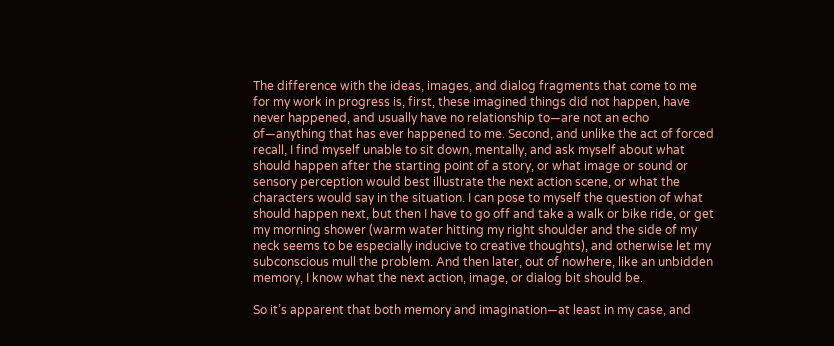The difference with the ideas, images, and dialog fragments that come to me for my work in progress is, first, these imagined things did not happen, have never happened, and usually have no relationship to—are not an echo of—anything that has ever happened to me. Second, and unlike the act of forced recall, I find myself unable to sit down, mentally, and ask myself about what should happen after the starting point of a story, or what image or sound or sensory perception would best illustrate the next action scene, or what the characters would say in the situation. I can pose to myself the question of what should happen next, but then I have to go off and take a walk or bike ride, or get my morning shower (warm water hitting my right shoulder and the side of my neck seems to be especially inducive to creative thoughts), and otherwise let my subconscious mull the problem. And then later, out of nowhere, like an unbidden memory, I know what the next action, image, or dialog bit should be.

So it’s apparent that both memory and imagination—at least in my case, and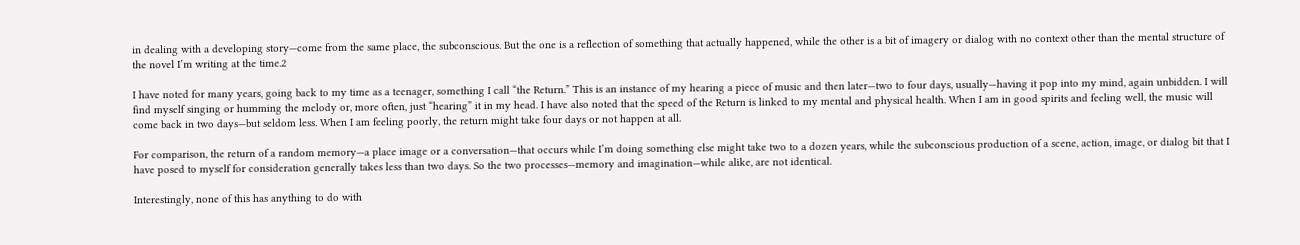in dealing with a developing story—come from the same place, the subconscious. But the one is a reflection of something that actually happened, while the other is a bit of imagery or dialog with no context other than the mental structure of the novel I’m writing at the time.2

I have noted for many years, going back to my time as a teenager, something I call “the Return.” This is an instance of my hearing a piece of music and then later—two to four days, usually—having it pop into my mind, again unbidden. I will find myself singing or humming the melody or, more often, just “hearing” it in my head. I have also noted that the speed of the Return is linked to my mental and physical health. When I am in good spirits and feeling well, the music will come back in two days—but seldom less. When I am feeling poorly, the return might take four days or not happen at all.

For comparison, the return of a random memory—a place image or a conversation—that occurs while I’m doing something else might take two to a dozen years, while the subconscious production of a scene, action, image, or dialog bit that I have posed to myself for consideration generally takes less than two days. So the two processes—memory and imagination—while alike, are not identical.

Interestingly, none of this has anything to do with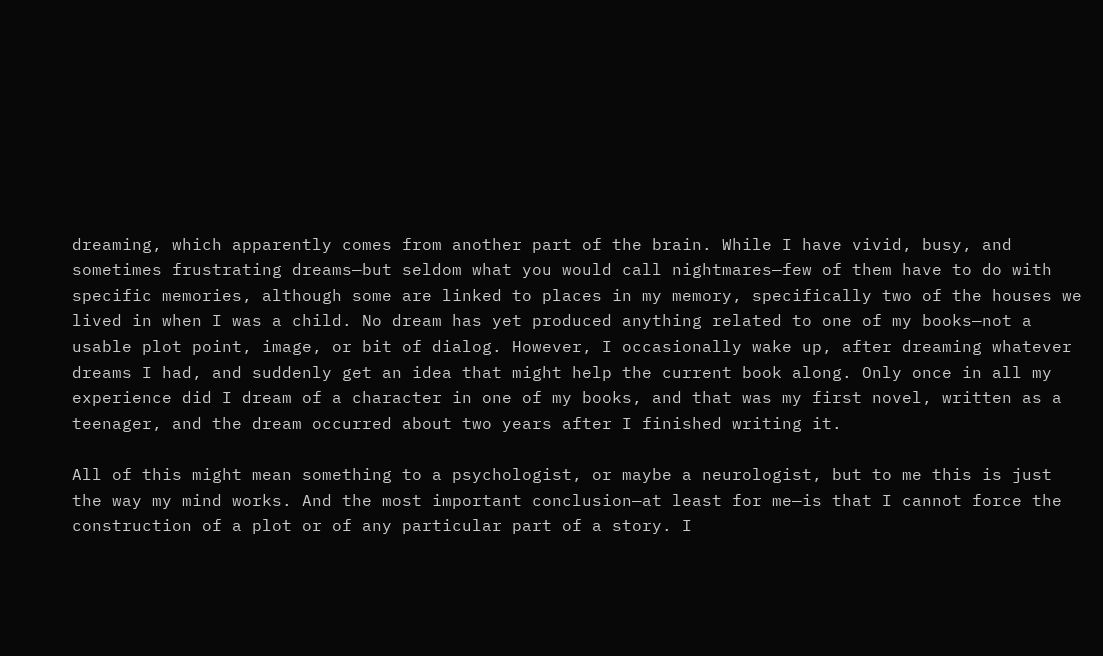dreaming, which apparently comes from another part of the brain. While I have vivid, busy, and sometimes frustrating dreams—but seldom what you would call nightmares—few of them have to do with specific memories, although some are linked to places in my memory, specifically two of the houses we lived in when I was a child. No dream has yet produced anything related to one of my books—not a usable plot point, image, or bit of dialog. However, I occasionally wake up, after dreaming whatever dreams I had, and suddenly get an idea that might help the current book along. Only once in all my experience did I dream of a character in one of my books, and that was my first novel, written as a teenager, and the dream occurred about two years after I finished writing it.

All of this might mean something to a psychologist, or maybe a neurologist, but to me this is just the way my mind works. And the most important conclusion—at least for me—is that I cannot force the construction of a plot or of any particular part of a story. I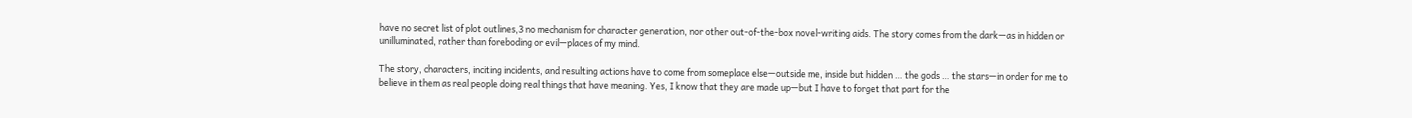have no secret list of plot outlines,3 no mechanism for character generation, nor other out-of-the-box novel-writing aids. The story comes from the dark—as in hidden or unilluminated, rather than foreboding or evil—places of my mind.

The story, characters, inciting incidents, and resulting actions have to come from someplace else—outside me, inside but hidden … the gods … the stars—in order for me to believe in them as real people doing real things that have meaning. Yes, I know that they are made up—but I have to forget that part for the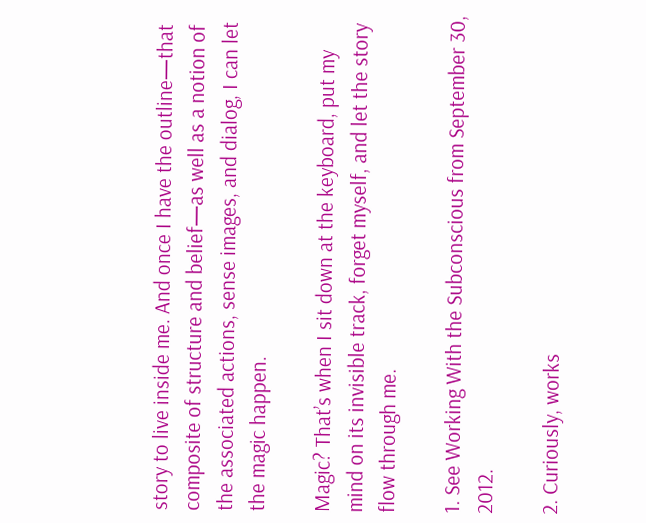story to live inside me. And once I have the outline—that composite of structure and belief—as well as a notion of the associated actions, sense images, and dialog, I can let the magic happen.

Magic? That’s when I sit down at the keyboard, put my mind on its invisible track, forget myself, and let the story flow through me.

1. See Working With the Subconscious from September 30, 2012.

2. Curiously, works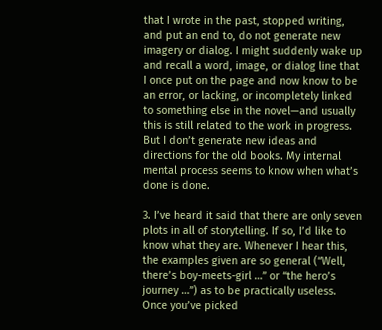that I wrote in the past, stopped writing, and put an end to, do not generate new imagery or dialog. I might suddenly wake up and recall a word, image, or dialog line that I once put on the page and now know to be an error, or lacking, or incompletely linked to something else in the novel—and usually this is still related to the work in progress. But I don’t generate new ideas and directions for the old books. My internal mental process seems to know when what’s done is done.

3. I’ve heard it said that there are only seven plots in all of storytelling. If so, I’d like to know what they are. Whenever I hear this, the examples given are so general (“Well, there’s boy-meets-girl …” or “the hero’s journey …”) as to be practically useless. Once you’ve picked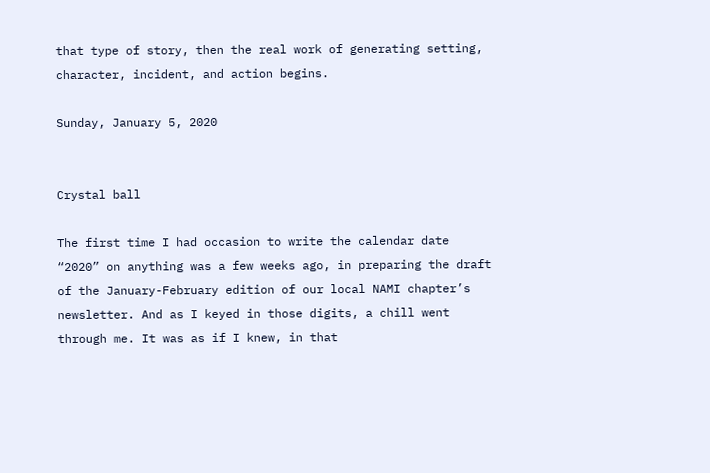that type of story, then the real work of generating setting, character, incident, and action begins.

Sunday, January 5, 2020


Crystal ball

The first time I had occasion to write the calendar date “2020” on anything was a few weeks ago, in preparing the draft of the January-February edition of our local NAMI chapter’s newsletter. And as I keyed in those digits, a chill went through me. It was as if I knew, in that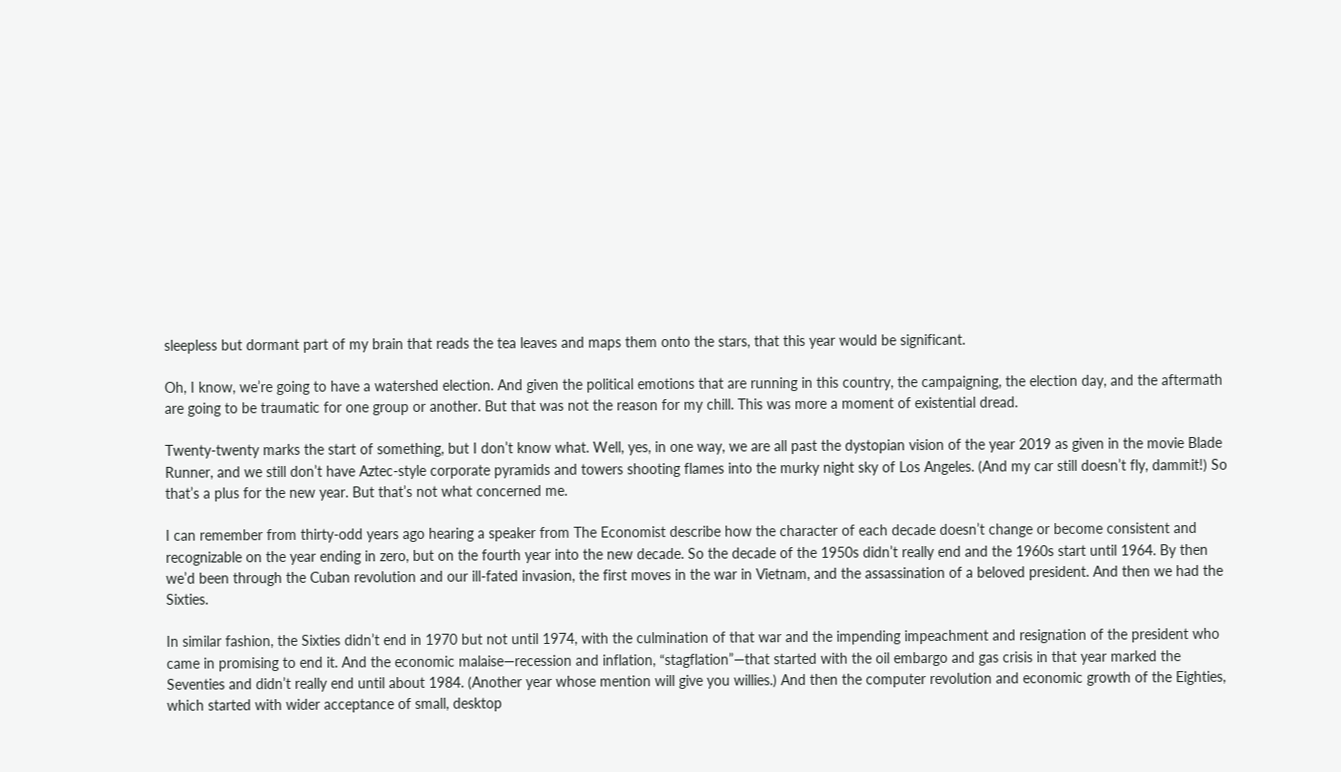sleepless but dormant part of my brain that reads the tea leaves and maps them onto the stars, that this year would be significant.

Oh, I know, we’re going to have a watershed election. And given the political emotions that are running in this country, the campaigning, the election day, and the aftermath are going to be traumatic for one group or another. But that was not the reason for my chill. This was more a moment of existential dread.

Twenty-twenty marks the start of something, but I don’t know what. Well, yes, in one way, we are all past the dystopian vision of the year 2019 as given in the movie Blade Runner, and we still don’t have Aztec-style corporate pyramids and towers shooting flames into the murky night sky of Los Angeles. (And my car still doesn’t fly, dammit!) So that’s a plus for the new year. But that’s not what concerned me.

I can remember from thirty-odd years ago hearing a speaker from The Economist describe how the character of each decade doesn’t change or become consistent and recognizable on the year ending in zero, but on the fourth year into the new decade. So the decade of the 1950s didn’t really end and the 1960s start until 1964. By then we’d been through the Cuban revolution and our ill-fated invasion, the first moves in the war in Vietnam, and the assassination of a beloved president. And then we had the Sixties.

In similar fashion, the Sixties didn’t end in 1970 but not until 1974, with the culmination of that war and the impending impeachment and resignation of the president who came in promising to end it. And the economic malaise—recession and inflation, “stagflation”—that started with the oil embargo and gas crisis in that year marked the Seventies and didn’t really end until about 1984. (Another year whose mention will give you willies.) And then the computer revolution and economic growth of the Eighties, which started with wider acceptance of small, desktop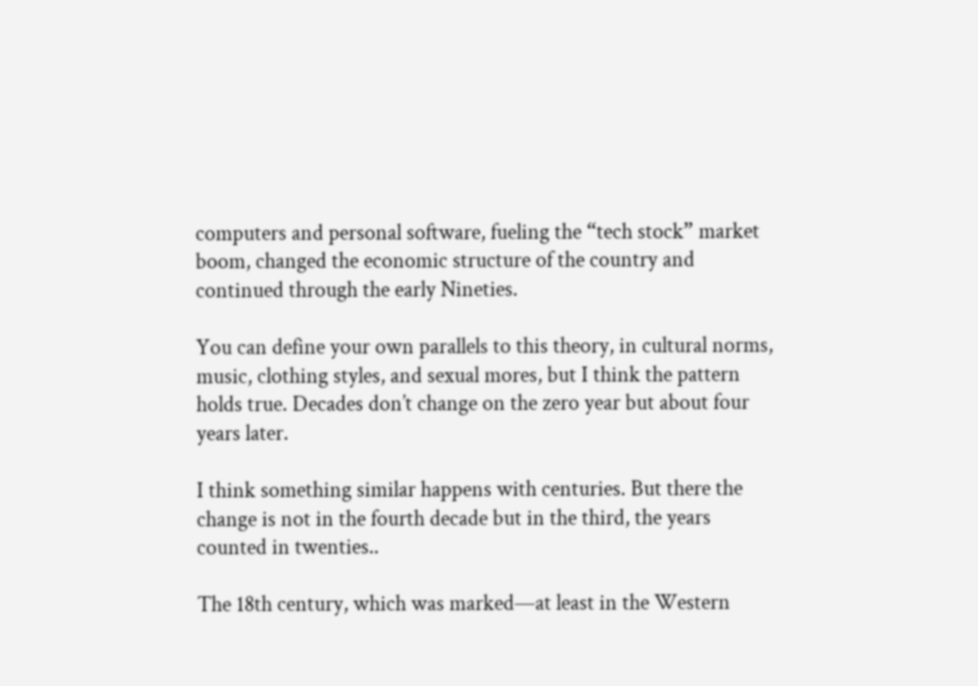computers and personal software, fueling the “tech stock” market boom, changed the economic structure of the country and continued through the early Nineties.

You can define your own parallels to this theory, in cultural norms, music, clothing styles, and sexual mores, but I think the pattern holds true. Decades don’t change on the zero year but about four years later.

I think something similar happens with centuries. But there the change is not in the fourth decade but in the third, the years counted in twenties..

The 18th century, which was marked—at least in the Western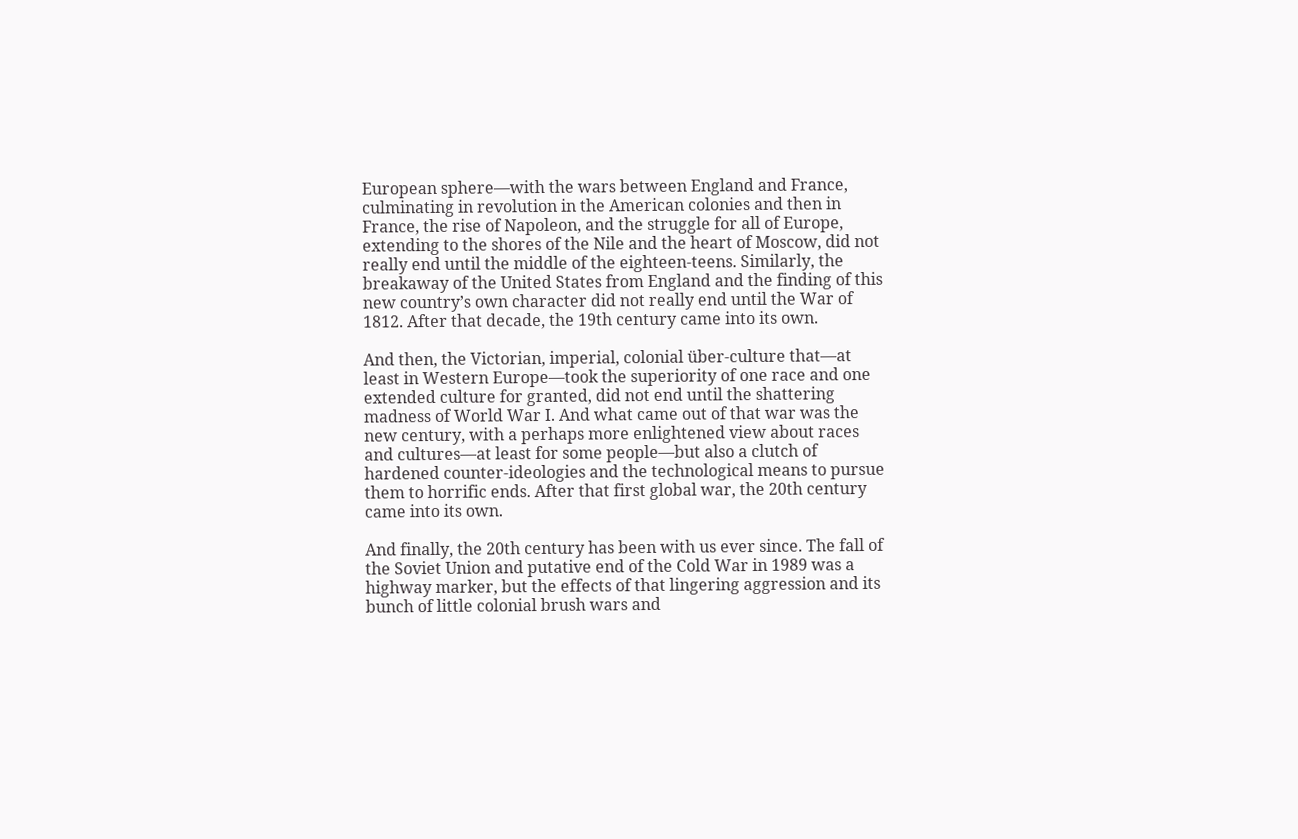European sphere—with the wars between England and France, culminating in revolution in the American colonies and then in France, the rise of Napoleon, and the struggle for all of Europe, extending to the shores of the Nile and the heart of Moscow, did not really end until the middle of the eighteen-teens. Similarly, the breakaway of the United States from England and the finding of this new country’s own character did not really end until the War of 1812. After that decade, the 19th century came into its own.

And then, the Victorian, imperial, colonial über-culture that—at least in Western Europe—took the superiority of one race and one extended culture for granted, did not end until the shattering madness of World War I. And what came out of that war was the new century, with a perhaps more enlightened view about races and cultures—at least for some people—but also a clutch of hardened counter-ideologies and the technological means to pursue them to horrific ends. After that first global war, the 20th century came into its own.

And finally, the 20th century has been with us ever since. The fall of the Soviet Union and putative end of the Cold War in 1989 was a highway marker, but the effects of that lingering aggression and its bunch of little colonial brush wars and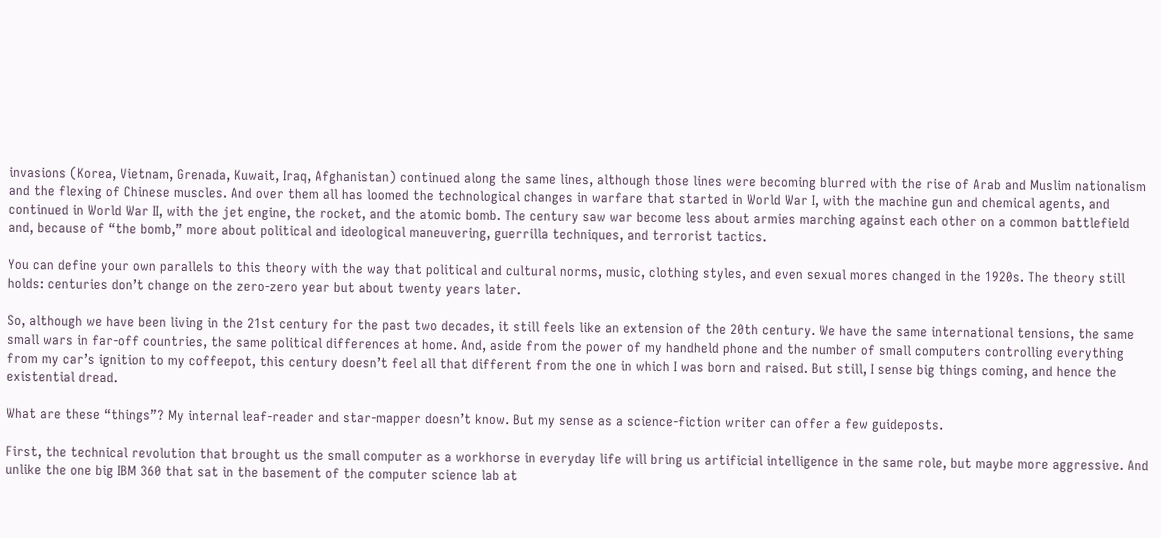invasions (Korea, Vietnam, Grenada, Kuwait, Iraq, Afghanistan) continued along the same lines, although those lines were becoming blurred with the rise of Arab and Muslim nationalism and the flexing of Chinese muscles. And over them all has loomed the technological changes in warfare that started in World War I, with the machine gun and chemical agents, and continued in World War II, with the jet engine, the rocket, and the atomic bomb. The century saw war become less about armies marching against each other on a common battlefield and, because of “the bomb,” more about political and ideological maneuvering, guerrilla techniques, and terrorist tactics.

You can define your own parallels to this theory with the way that political and cultural norms, music, clothing styles, and even sexual mores changed in the 1920s. The theory still holds: centuries don’t change on the zero-zero year but about twenty years later.

So, although we have been living in the 21st century for the past two decades, it still feels like an extension of the 20th century. We have the same international tensions, the same small wars in far-off countries, the same political differences at home. And, aside from the power of my handheld phone and the number of small computers controlling everything from my car’s ignition to my coffeepot, this century doesn’t feel all that different from the one in which I was born and raised. But still, I sense big things coming, and hence the existential dread.

What are these “things”? My internal leaf-reader and star-mapper doesn’t know. But my sense as a science-fiction writer can offer a few guideposts.

First, the technical revolution that brought us the small computer as a workhorse in everyday life will bring us artificial intelligence in the same role, but maybe more aggressive. And unlike the one big IBM 360 that sat in the basement of the computer science lab at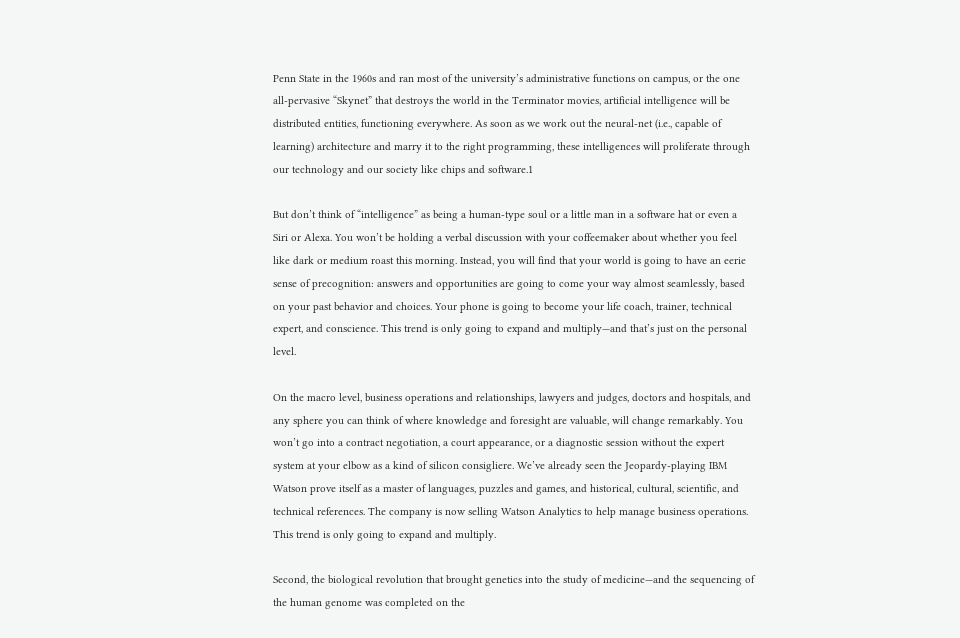Penn State in the 1960s and ran most of the university’s administrative functions on campus, or the one all-pervasive “Skynet” that destroys the world in the Terminator movies, artificial intelligence will be distributed entities, functioning everywhere. As soon as we work out the neural-net (i.e., capable of learning) architecture and marry it to the right programming, these intelligences will proliferate through our technology and our society like chips and software.1

But don’t think of “intelligence” as being a human-type soul or a little man in a software hat or even a Siri or Alexa. You won’t be holding a verbal discussion with your coffeemaker about whether you feel like dark or medium roast this morning. Instead, you will find that your world is going to have an eerie sense of precognition: answers and opportunities are going to come your way almost seamlessly, based on your past behavior and choices. Your phone is going to become your life coach, trainer, technical expert, and conscience. This trend is only going to expand and multiply—and that’s just on the personal level.

On the macro level, business operations and relationships, lawyers and judges, doctors and hospitals, and any sphere you can think of where knowledge and foresight are valuable, will change remarkably. You won’t go into a contract negotiation, a court appearance, or a diagnostic session without the expert system at your elbow as a kind of silicon consigliere. We’ve already seen the Jeopardy-playing IBM Watson prove itself as a master of languages, puzzles and games, and historical, cultural, scientific, and technical references. The company is now selling Watson Analytics to help manage business operations. This trend is only going to expand and multiply.

Second, the biological revolution that brought genetics into the study of medicine—and the sequencing of the human genome was completed on the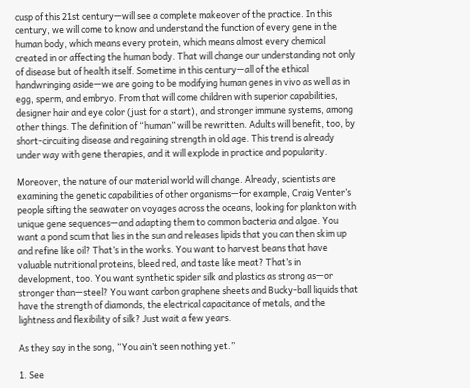cusp of this 21st century—will see a complete makeover of the practice. In this century, we will come to know and understand the function of every gene in the human body, which means every protein, which means almost every chemical created in or affecting the human body. That will change our understanding not only of disease but of health itself. Sometime in this century—all of the ethical handwringing aside—we are going to be modifying human genes in vivo as well as in egg, sperm, and embryo. From that will come children with superior capabilities, designer hair and eye color (just for a start), and stronger immune systems, among other things. The definition of “human” will be rewritten. Adults will benefit, too, by short-circuiting disease and regaining strength in old age. This trend is already under way with gene therapies, and it will explode in practice and popularity.

Moreover, the nature of our material world will change. Already, scientists are examining the genetic capabilities of other organisms—for example, Craig Venter’s people sifting the seawater on voyages across the oceans, looking for plankton with unique gene sequences—and adapting them to common bacteria and algae. You want a pond scum that lies in the sun and releases lipids that you can then skim up and refine like oil? That’s in the works. You want to harvest beans that have valuable nutritional proteins, bleed red, and taste like meat? That’s in development, too. You want synthetic spider silk and plastics as strong as—or stronger than—steel? You want carbon graphene sheets and Bucky-ball liquids that have the strength of diamonds, the electrical capacitance of metals, and the lightness and flexibility of silk? Just wait a few years.

As they say in the song, “You ain’t seen nothing yet.”

1. See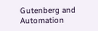Gutenberg and Automation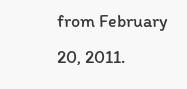from February 20, 2011.